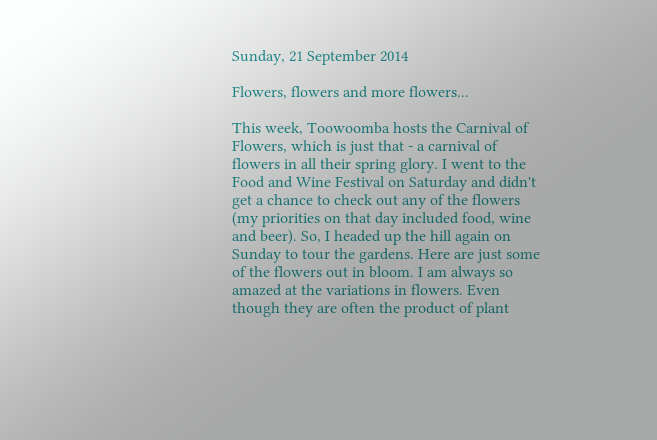Sunday, 21 September 2014

Flowers, flowers and more flowers...

This week, Toowoomba hosts the Carnival of Flowers, which is just that - a carnival of flowers in all their spring glory. I went to the Food and Wine Festival on Saturday and didn't get a chance to check out any of the flowers (my priorities on that day included food, wine and beer). So, I headed up the hill again on Sunday to tour the gardens. Here are just some of the flowers out in bloom. I am always so amazed at the variations in flowers. Even though they are often the product of plant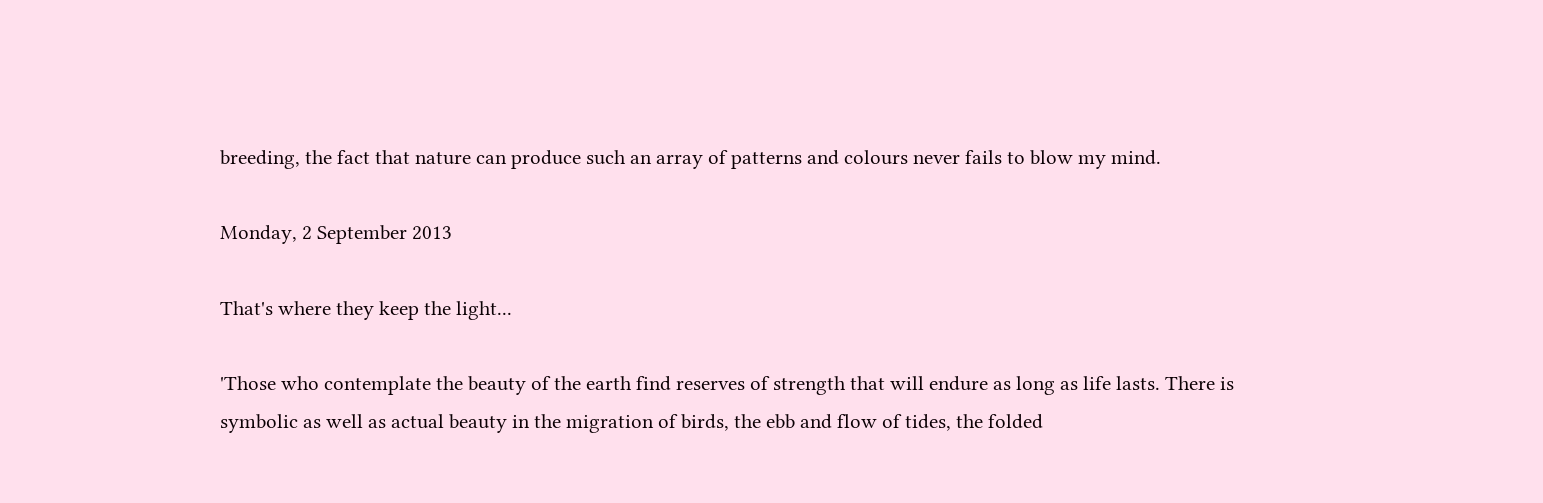breeding, the fact that nature can produce such an array of patterns and colours never fails to blow my mind.

Monday, 2 September 2013

That's where they keep the light...

'Those who contemplate the beauty of the earth find reserves of strength that will endure as long as life lasts. There is symbolic as well as actual beauty in the migration of birds, the ebb and flow of tides, the folded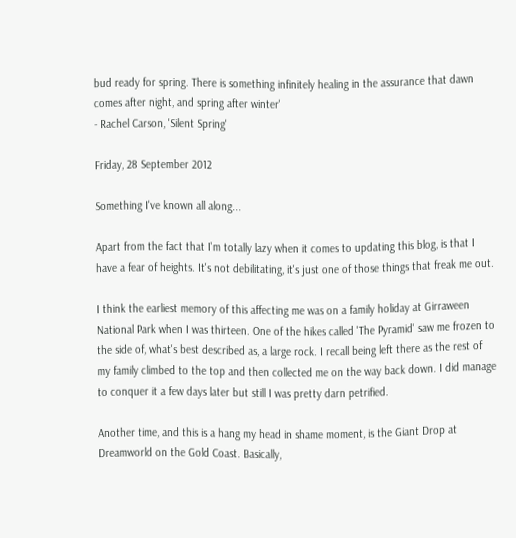bud ready for spring. There is something infinitely healing in the assurance that dawn comes after night, and spring after winter'
- Rachel Carson, 'Silent Spring'

Friday, 28 September 2012

Something I've known all along...

Apart from the fact that I'm totally lazy when it comes to updating this blog, is that I have a fear of heights. It's not debilitating, it's just one of those things that freak me out.

I think the earliest memory of this affecting me was on a family holiday at Girraween National Park when I was thirteen. One of the hikes called 'The Pyramid' saw me frozen to the side of, what's best described as, a large rock. I recall being left there as the rest of my family climbed to the top and then collected me on the way back down. I did manage to conquer it a few days later but still I was pretty darn petrified.

Another time, and this is a hang my head in shame moment, is the Giant Drop at Dreamworld on the Gold Coast. Basically,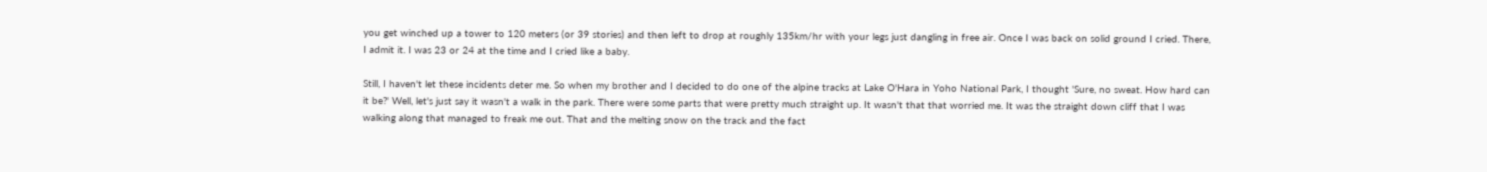you get winched up a tower to 120 meters (or 39 stories) and then left to drop at roughly 135km/hr with your legs just dangling in free air. Once I was back on solid ground I cried. There, I admit it. I was 23 or 24 at the time and I cried like a baby.

Still, I haven't let these incidents deter me. So when my brother and I decided to do one of the alpine tracks at Lake O'Hara in Yoho National Park, I thought 'Sure, no sweat. How hard can it be?' Well, let's just say it wasn't a walk in the park. There were some parts that were pretty much straight up. It wasn't that that worried me. It was the straight down cliff that I was walking along that managed to freak me out. That and the melting snow on the track and the fact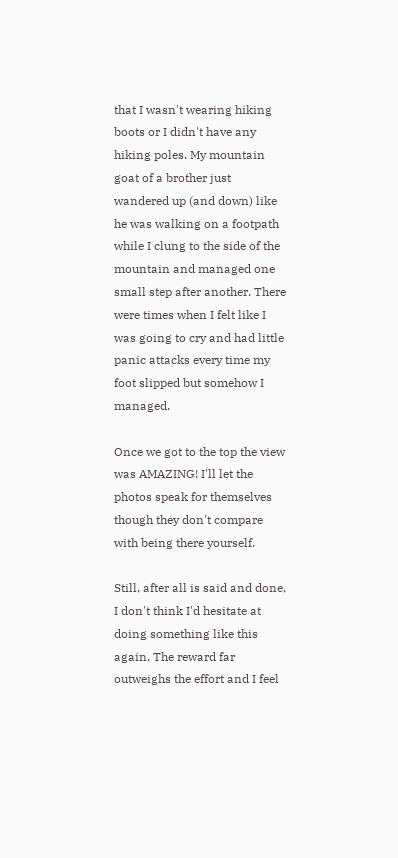that I wasn't wearing hiking boots or I didn't have any hiking poles. My mountain goat of a brother just wandered up (and down) like he was walking on a footpath while I clung to the side of the mountain and managed one small step after another. There were times when I felt like I was going to cry and had little panic attacks every time my foot slipped but somehow I managed.

Once we got to the top the view was AMAZING! I'll let the photos speak for themselves though they don't compare with being there yourself.

Still, after all is said and done, I don't think I'd hesitate at doing something like this again. The reward far outweighs the effort and I feel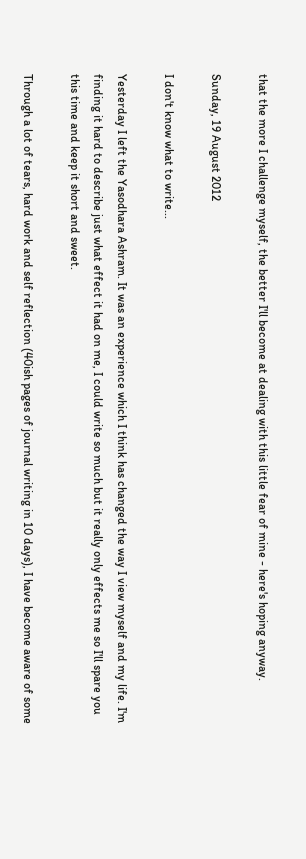that the more I challenge myself, the better I'll become at dealing with this little fear of mine - here's hoping anyway.

Sunday, 19 August 2012

I don't know what to write...

Yesterday I left the Yasodhara Ashram. It was an experience which I think has changed the way I view myself and my life. I'm finding it hard to describe just what effect it had on me, I could write so much but it really only effects me so I'll spare you this time and keep it short and sweet.

Through a lot of tears, hard work and self reflection (40ish pages of journal writing in 10 days), I have become aware of some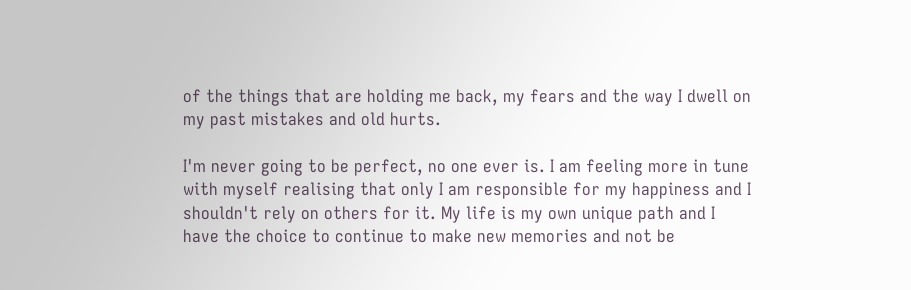of the things that are holding me back, my fears and the way I dwell on my past mistakes and old hurts.

I'm never going to be perfect, no one ever is. I am feeling more in tune with myself realising that only I am responsible for my happiness and I shouldn't rely on others for it. My life is my own unique path and I have the choice to continue to make new memories and not be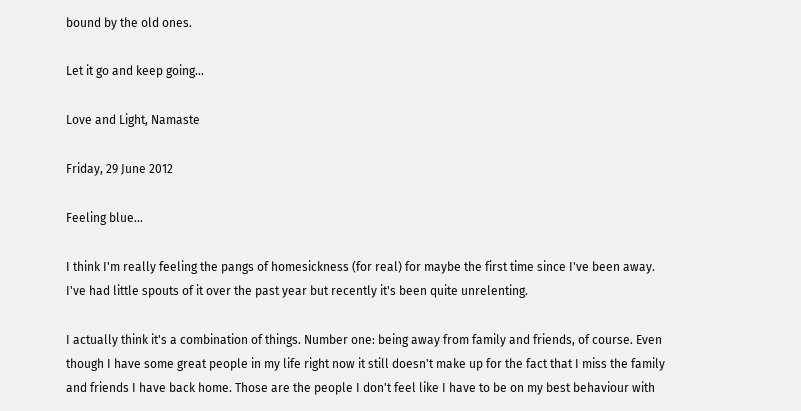bound by the old ones.

Let it go and keep going...

Love and Light, Namaste

Friday, 29 June 2012

Feeling blue...

I think I'm really feeling the pangs of homesickness (for real) for maybe the first time since I've been away. I've had little spouts of it over the past year but recently it's been quite unrelenting.

I actually think it's a combination of things. Number one: being away from family and friends, of course. Even though I have some great people in my life right now it still doesn't make up for the fact that I miss the family and friends I have back home. Those are the people I don't feel like I have to be on my best behaviour with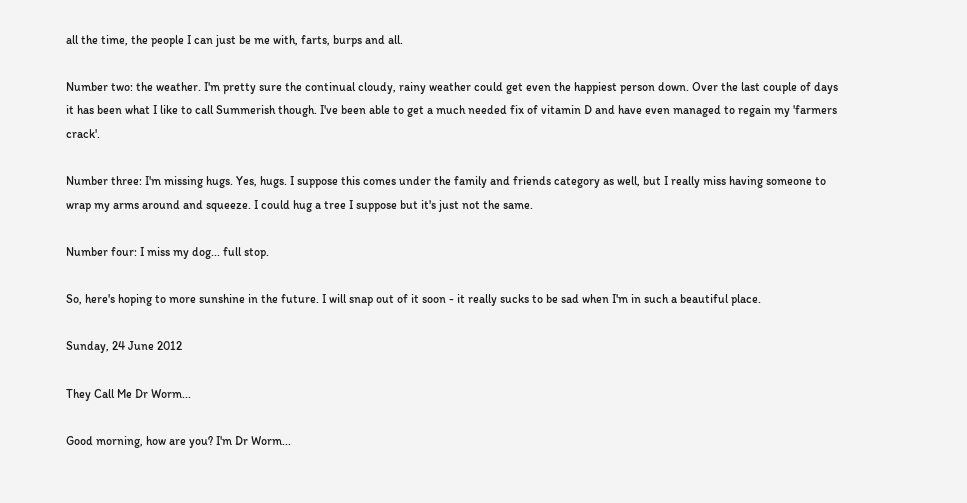all the time, the people I can just be me with, farts, burps and all.

Number two: the weather. I'm pretty sure the continual cloudy, rainy weather could get even the happiest person down. Over the last couple of days it has been what I like to call Summerish though. I've been able to get a much needed fix of vitamin D and have even managed to regain my 'farmers crack'.

Number three: I'm missing hugs. Yes, hugs. I suppose this comes under the family and friends category as well, but I really miss having someone to wrap my arms around and squeeze. I could hug a tree I suppose but it's just not the same.

Number four: I miss my dog... full stop.

So, here's hoping to more sunshine in the future. I will snap out of it soon - it really sucks to be sad when I'm in such a beautiful place.

Sunday, 24 June 2012

They Call Me Dr Worm...

Good morning, how are you? I'm Dr Worm...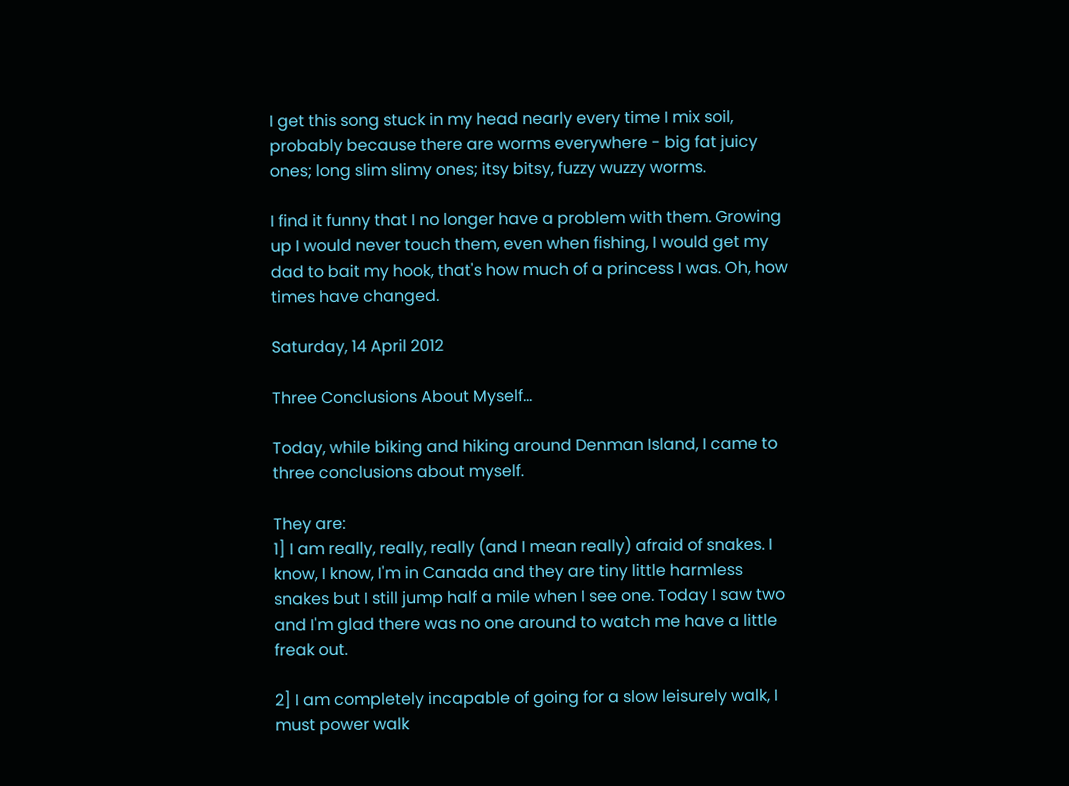I get this song stuck in my head nearly every time I mix soil, probably because there are worms everywhere - big fat juicy ones; long slim slimy ones; itsy bitsy, fuzzy wuzzy worms.

I find it funny that I no longer have a problem with them. Growing up I would never touch them, even when fishing, I would get my dad to bait my hook, that's how much of a princess I was. Oh, how times have changed.

Saturday, 14 April 2012

Three Conclusions About Myself...

Today, while biking and hiking around Denman Island, I came to three conclusions about myself.

They are:
1] I am really, really, really (and I mean really) afraid of snakes. I know, I know, I'm in Canada and they are tiny little harmless snakes but I still jump half a mile when I see one. Today I saw two and I'm glad there was no one around to watch me have a little freak out.

2] I am completely incapable of going for a slow leisurely walk, I must power walk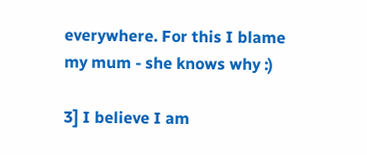everywhere. For this I blame my mum - she knows why :)

3] I believe I am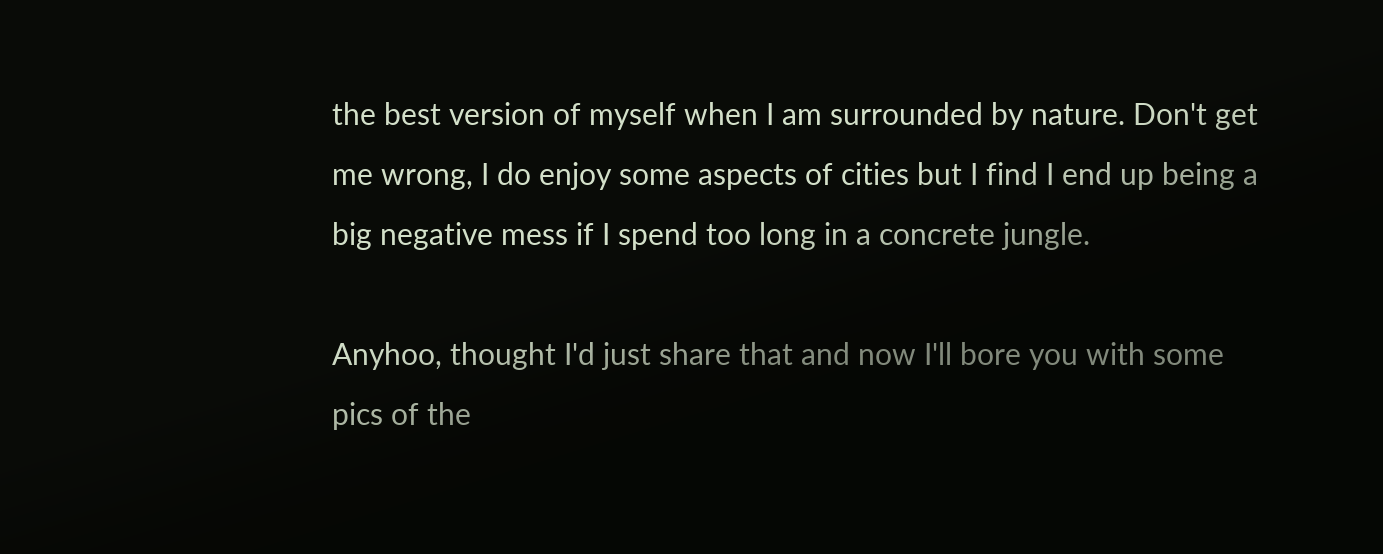the best version of myself when I am surrounded by nature. Don't get me wrong, I do enjoy some aspects of cities but I find I end up being a big negative mess if I spend too long in a concrete jungle.

Anyhoo, thought I'd just share that and now I'll bore you with some pics of the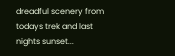dreadful scenery from todays trek and last nights sunset...